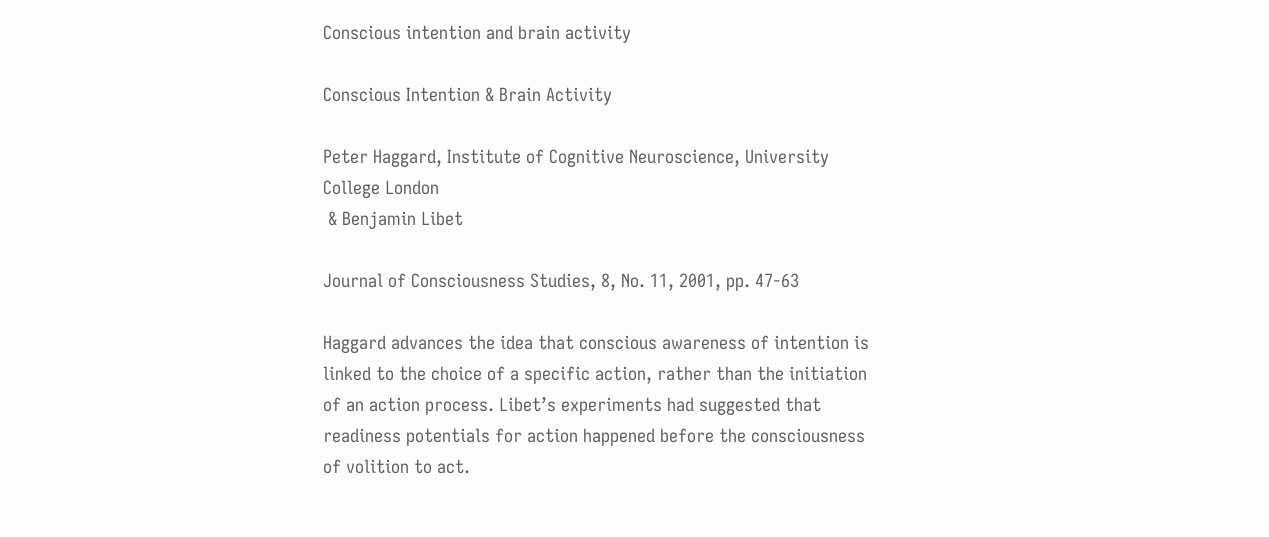Conscious intention and brain activity

Conscious Intention & Brain Activity

Peter Haggard, Institute of Cognitive Neuroscience, University College London
 & Benjamin Libet

Journal of Consciousness Studies, 8, No. 11, 2001, pp. 47-63

Haggard advances the idea that conscious awareness of intention is linked to the choice of a specific action, rather than the initiation of an action process. Libet’s experiments had suggested that readiness potentials for action happened before the consciousness of volition to act.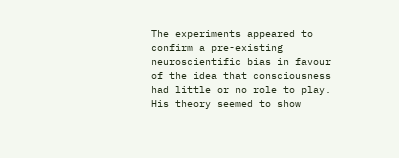The experiments appeared to confirm a pre-existing neuroscientific bias in favour of the idea that consciousness had little or no role to play. His theory seemed to show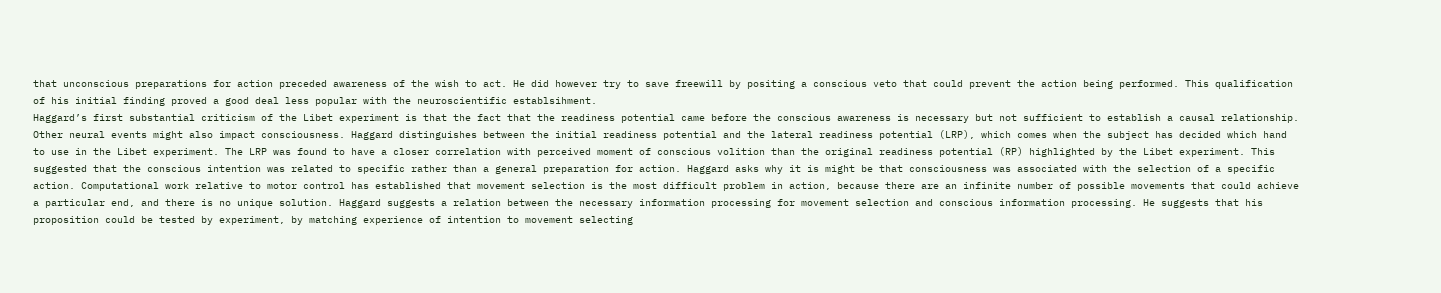that unconscious preparations for action preceded awareness of the wish to act. He did however try to save freewill by positing a conscious veto that could prevent the action being performed. This qualification of his initial finding proved a good deal less popular with the neuroscientific establsihment.
Haggard’s first substantial criticism of the Libet experiment is that the fact that the readiness potential came before the conscious awareness is necessary but not sufficient to establish a causal relationship. Other neural events might also impact consciousness. Haggard distinguishes between the initial readiness potential and the lateral readiness potential (LRP), which comes when the subject has decided which hand to use in the Libet experiment. The LRP was found to have a closer correlation with perceived moment of conscious volition than the original readiness potential (RP) highlighted by the Libet experiment. This suggested that the conscious intention was related to specific rather than a general preparation for action. Haggard asks why it is might be that consciousness was associated with the selection of a specific action. Computational work relative to motor control has established that movement selection is the most difficult problem in action, because there are an infinite number of possible movements that could achieve a particular end, and there is no unique solution. Haggard suggests a relation between the necessary information processing for movement selection and conscious information processing. He suggests that his proposition could be tested by experiment, by matching experience of intention to movement selecting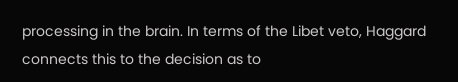processing in the brain. In terms of the Libet veto, Haggard connects this to the decision as to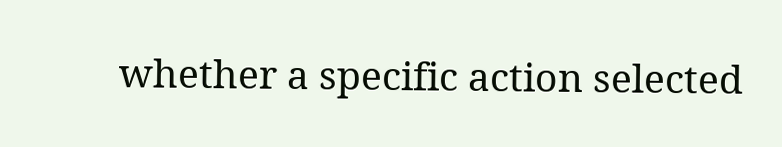whether a specific action selected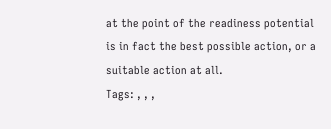at the point of the readiness potential is in fact the best possible action, or a suitable action at all.
Tags: , , ,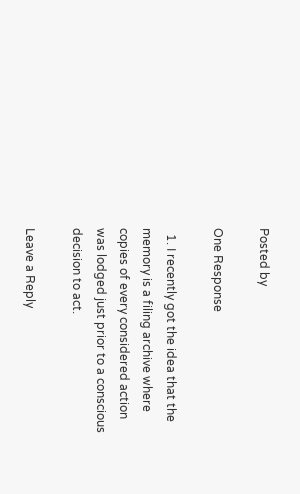Posted by

One Response

  1. I recently got the idea that the memory is a filing archive where copies of every considered action was lodged just prior to a conscious decision to act.

Leave a Reply